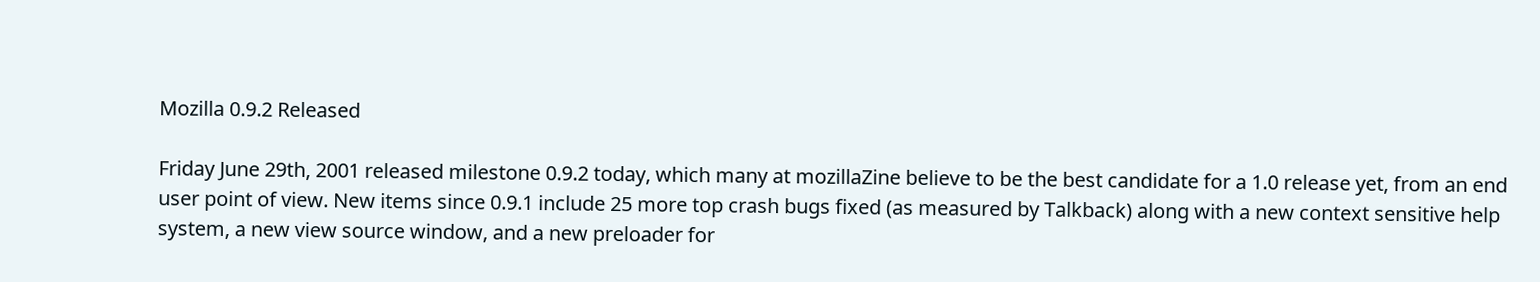Mozilla 0.9.2 Released

Friday June 29th, 2001 released milestone 0.9.2 today, which many at mozillaZine believe to be the best candidate for a 1.0 release yet, from an end user point of view. New items since 0.9.1 include 25 more top crash bugs fixed (as measured by Talkback) along with a new context sensitive help system, a new view source window, and a new preloader for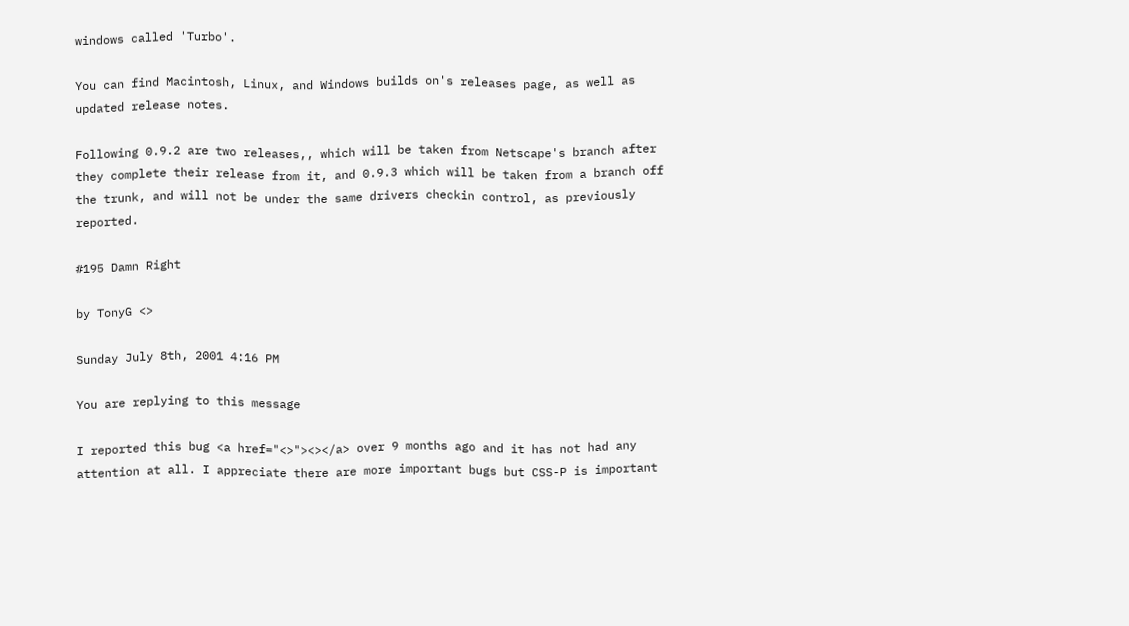windows called 'Turbo'.

You can find Macintosh, Linux, and Windows builds on's releases page, as well as updated release notes.

Following 0.9.2 are two releases,, which will be taken from Netscape's branch after they complete their release from it, and 0.9.3 which will be taken from a branch off the trunk, and will not be under the same drivers checkin control, as previously reported.

#195 Damn Right

by TonyG <>

Sunday July 8th, 2001 4:16 PM

You are replying to this message

I reported this bug <a href="<>"><></a> over 9 months ago and it has not had any attention at all. I appreciate there are more important bugs but CSS-P is important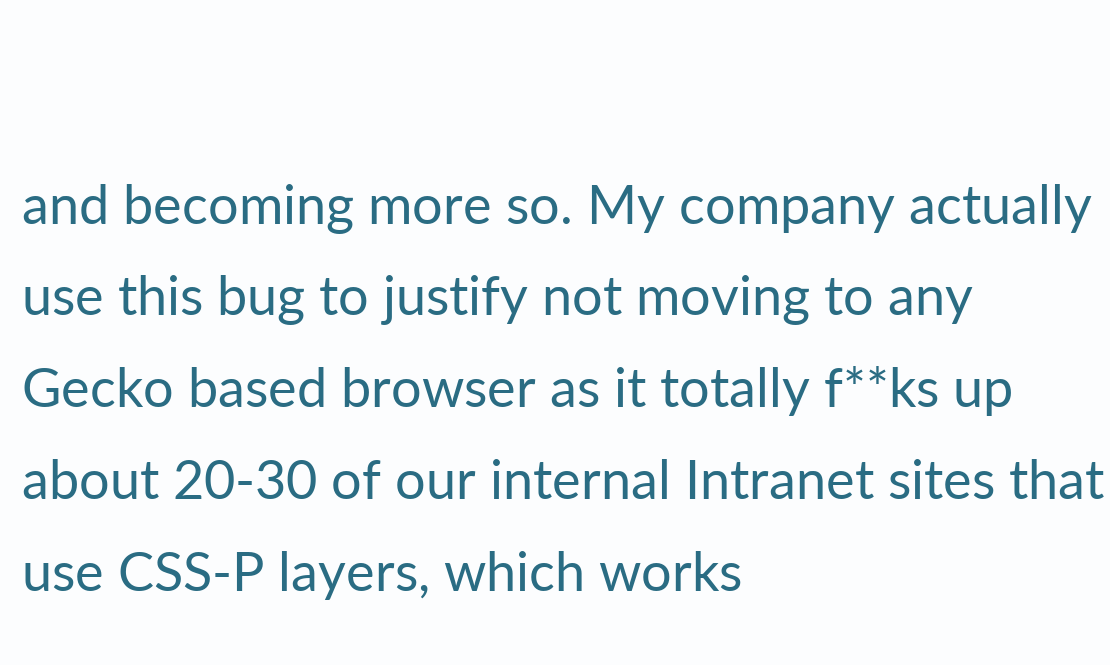and becoming more so. My company actually use this bug to justify not moving to any Gecko based browser as it totally f**ks up about 20-30 of our internal Intranet sites that use CSS-P layers, which works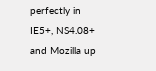perfectly in IE5+, NS4.08+ and Mozilla up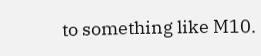to something like M10.